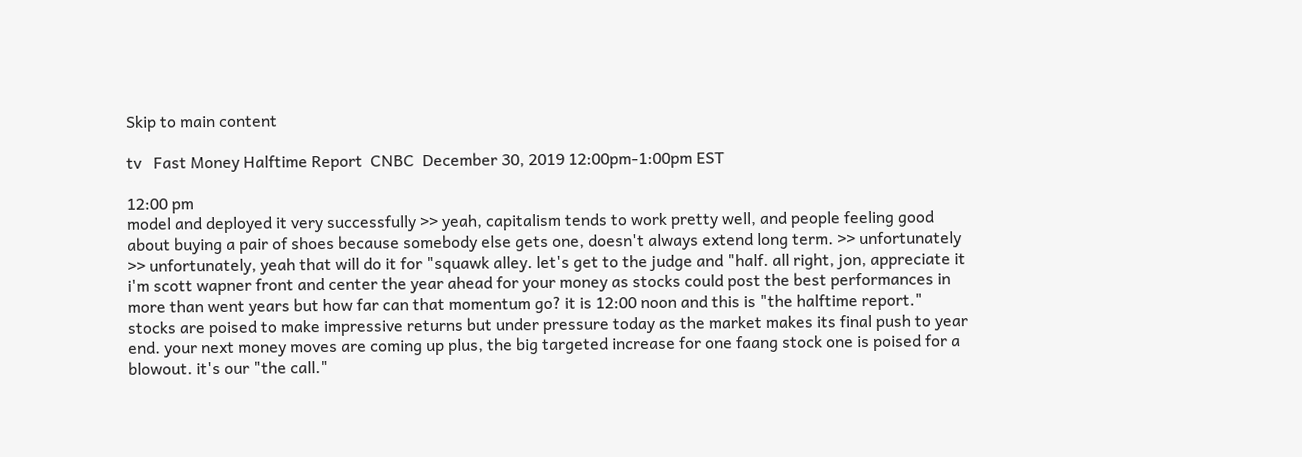Skip to main content

tv   Fast Money Halftime Report  CNBC  December 30, 2019 12:00pm-1:00pm EST

12:00 pm
model and deployed it very successfully >> yeah, capitalism tends to work pretty well, and people feeling good about buying a pair of shoes because somebody else gets one, doesn't always extend long term. >> unfortunately >> unfortunately, yeah that will do it for "squawk alley. let's get to the judge and "half. all right, jon, appreciate it i'm scott wapner front and center the year ahead for your money as stocks could post the best performances in more than went years but how far can that momentum go? it is 12:00 noon and this is "the halftime report." stocks are poised to make impressive returns but under pressure today as the market makes its final push to year end. your next money moves are coming up plus, the big targeted increase for one faang stock one is poised for a blowout. it's our "the call."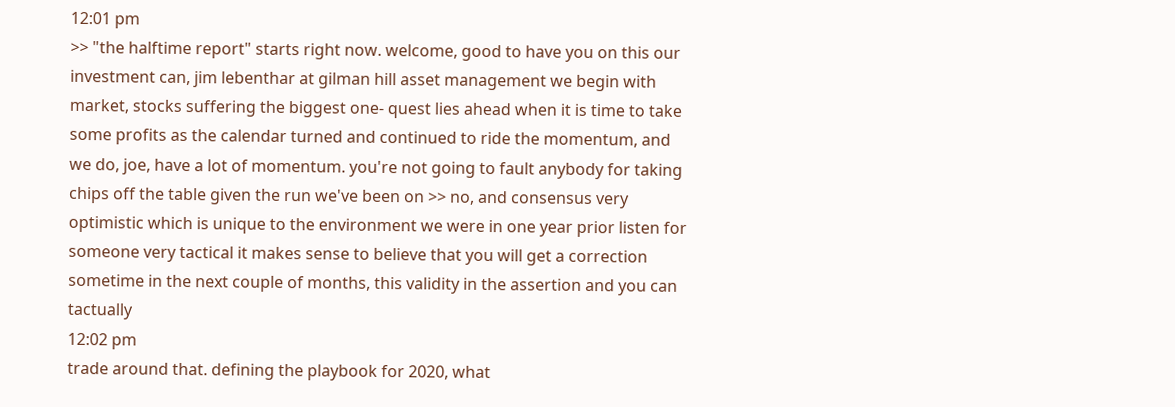12:01 pm
>> "the halftime report" starts right now. welcome, good to have you on this our investment can, jim lebenthar at gilman hill asset management we begin with market, stocks suffering the biggest one- quest lies ahead when it is time to take some profits as the calendar turned and continued to ride the momentum, and we do, joe, have a lot of momentum. you're not going to fault anybody for taking chips off the table given the run we've been on >> no, and consensus very optimistic which is unique to the environment we were in one year prior listen for someone very tactical it makes sense to believe that you will get a correction sometime in the next couple of months, this validity in the assertion and you can tactually
12:02 pm
trade around that. defining the playbook for 2020, what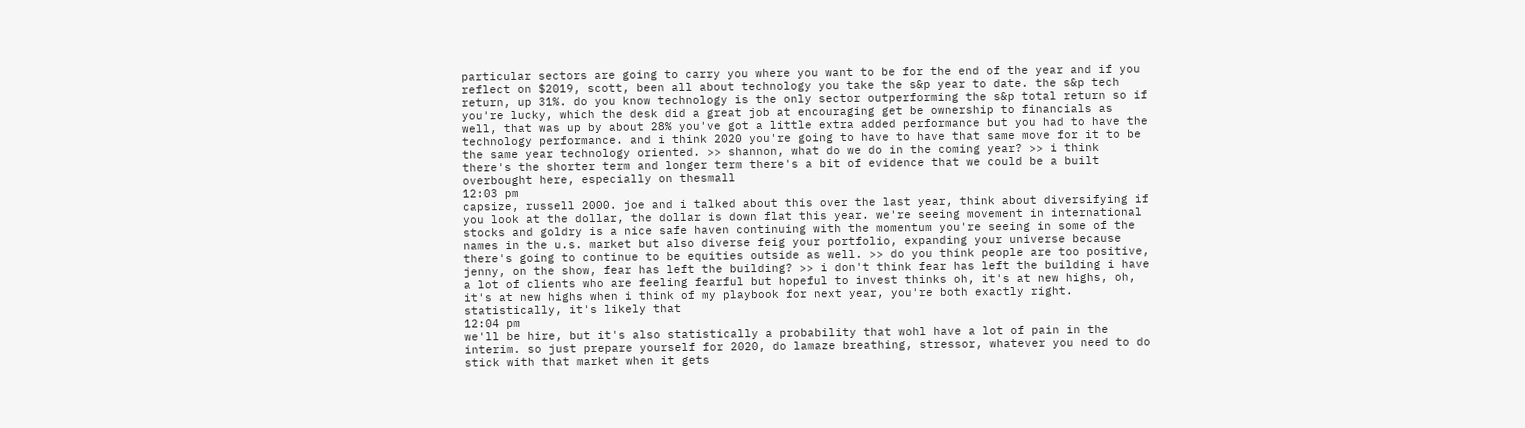particular sectors are going to carry you where you want to be for the end of the year and if you reflect on $2019, scott, been all about technology you take the s&p year to date. the s&p tech return, up 31%. do you know technology is the only sector outperforming the s&p total return so if you're lucky, which the desk did a great job at encouraging get be ownership to financials as well, that was up by about 28% you've got a little extra added performance but you had to have the technology performance. and i think 2020 you're going to have to have that same move for it to be the same year technology oriented. >> shannon, what do we do in the coming year? >> i think there's the shorter term and longer term there's a bit of evidence that we could be a built overbought here, especially on thesmall
12:03 pm
capsize, russell 2000. joe and i talked about this over the last year, think about diversifying if you look at the dollar, the dollar is down flat this year. we're seeing movement in international stocks and goldry is a nice safe haven continuing with the momentum you're seeing in some of the names in the u.s. market but also diverse feig your portfolio, expanding your universe because there's going to continue to be equities outside as well. >> do you think people are too positive, jenny, on the show, fear has left the building? >> i don't think fear has left the building i have a lot of clients who are feeling fearful but hopeful to invest thinks oh, it's at new highs, oh, it's at new highs when i think of my playbook for next year, you're both exactly right. statistically, it's likely that
12:04 pm
we'll be hire, but it's also statistically a probability that wohl have a lot of pain in the interim. so just prepare yourself for 2020, do lamaze breathing, stressor, whatever you need to do stick with that market when it gets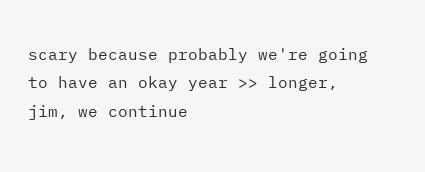scary because probably we're going to have an okay year >> longer, jim, we continue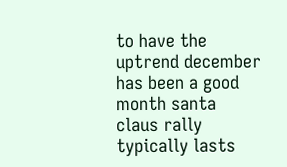to have the uptrend december has been a good month santa claus rally typically lasts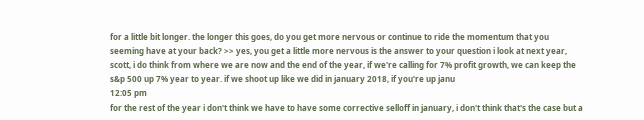for a little bit longer. the longer this goes, do you get more nervous or continue to ride the momentum that you seeming have at your back? >> yes, you get a little more nervous is the answer to your question i look at next year, scott, i do think from where we are now and the end of the year, if we're calling for 7% profit growth, we can keep the s&p 500 up 7% year to year. if we shoot up like we did in january 2018, if you're up janu
12:05 pm
for the rest of the year i don't think we have to have some corrective selloff in january, i don't think that's the case but a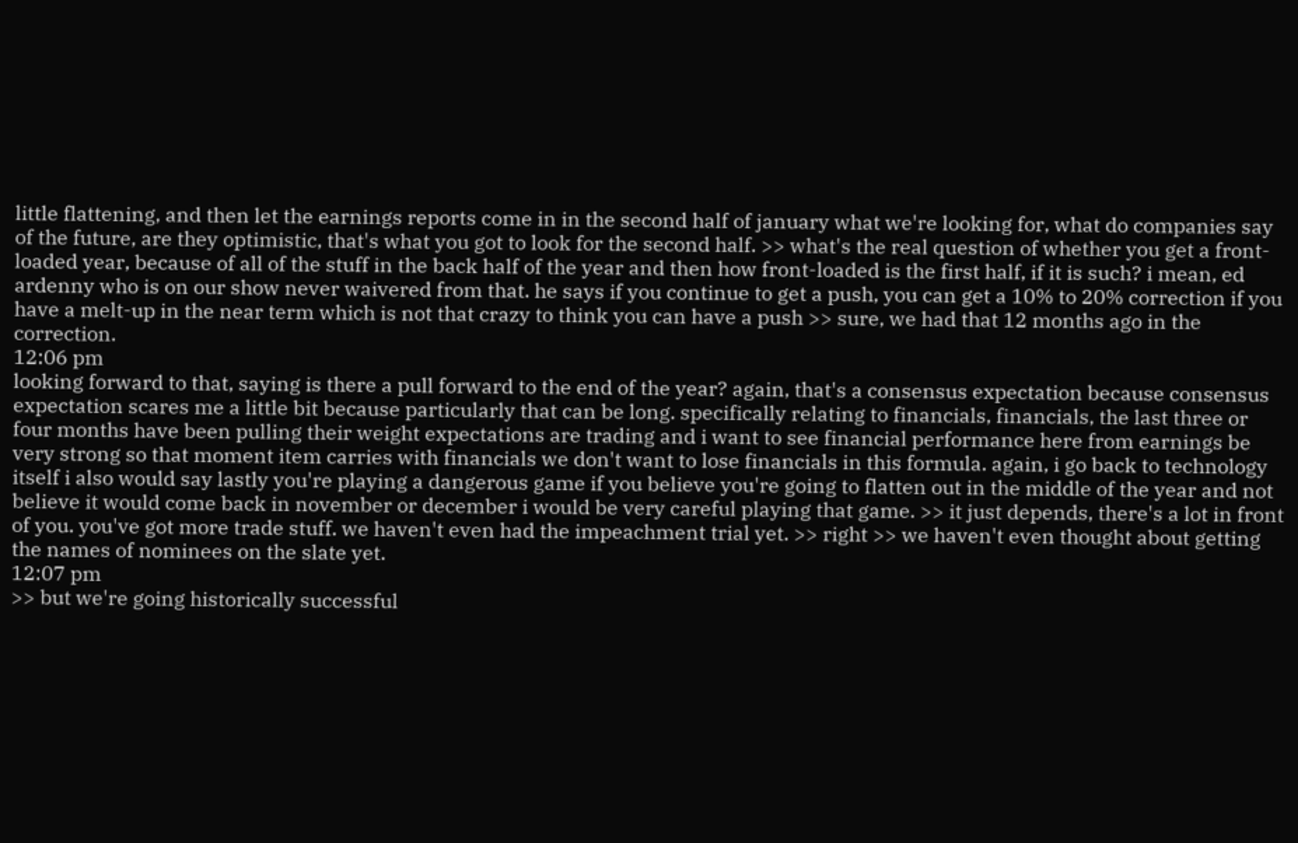little flattening, and then let the earnings reports come in in the second half of january what we're looking for, what do companies say of the future, are they optimistic, that's what you got to look for the second half. >> what's the real question of whether you get a front-loaded year, because of all of the stuff in the back half of the year and then how front-loaded is the first half, if it is such? i mean, ed ardenny who is on our show never waivered from that. he says if you continue to get a push, you can get a 10% to 20% correction if you have a melt-up in the near term which is not that crazy to think you can have a push >> sure, we had that 12 months ago in the correction.
12:06 pm
looking forward to that, saying is there a pull forward to the end of the year? again, that's a consensus expectation because consensus expectation scares me a little bit because particularly that can be long. specifically relating to financials, financials, the last three or four months have been pulling their weight expectations are trading and i want to see financial performance here from earnings be very strong so that moment item carries with financials we don't want to lose financials in this formula. again, i go back to technology itself i also would say lastly you're playing a dangerous game if you believe you're going to flatten out in the middle of the year and not believe it would come back in november or december i would be very careful playing that game. >> it just depends, there's a lot in front of you. you've got more trade stuff. we haven't even had the impeachment trial yet. >> right >> we haven't even thought about getting the names of nominees on the slate yet.
12:07 pm
>> but we're going historically successful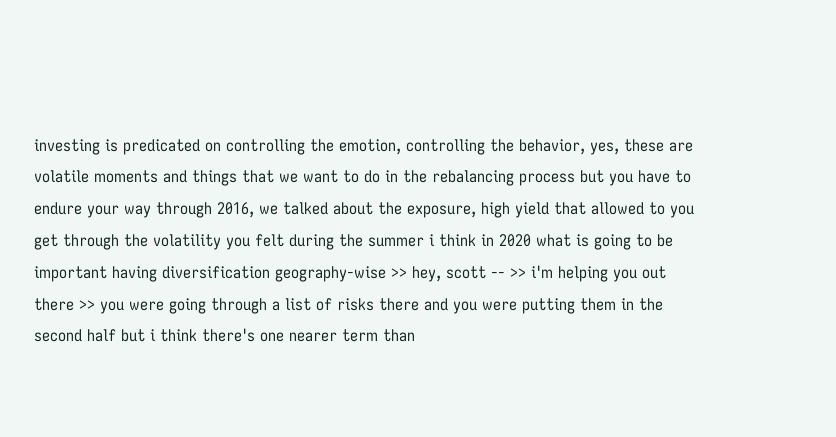investing is predicated on controlling the emotion, controlling the behavior, yes, these are volatile moments and things that we want to do in the rebalancing process but you have to endure your way through 2016, we talked about the exposure, high yield that allowed to you get through the volatility you felt during the summer i think in 2020 what is going to be important having diversification geography-wise >> hey, scott -- >> i'm helping you out there >> you were going through a list of risks there and you were putting them in the second half but i think there's one nearer term than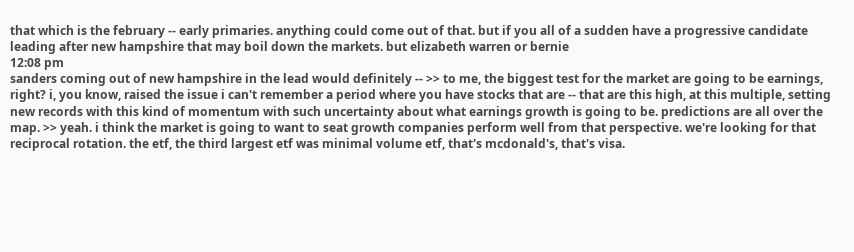that which is the february -- early primaries. anything could come out of that. but if you all of a sudden have a progressive candidate leading after new hampshire that may boil down the markets. but elizabeth warren or bernie
12:08 pm
sanders coming out of new hampshire in the lead would definitely -- >> to me, the biggest test for the market are going to be earnings, right? i, you know, raised the issue i can't remember a period where you have stocks that are -- that are this high, at this multiple, setting new records with this kind of momentum with such uncertainty about what earnings growth is going to be. predictions are all over the map. >> yeah. i think the market is going to want to seat growth companies perform well from that perspective. we're looking for that reciprocal rotation. the etf, the third largest etf was minimal volume etf, that's mcdonald's, that's visa.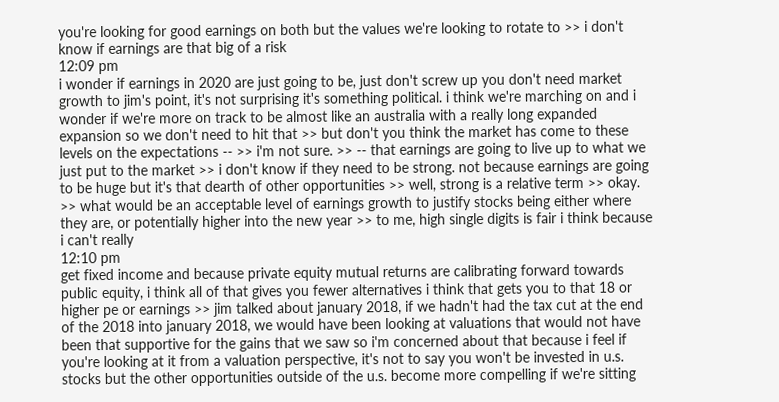you're looking for good earnings on both but the values we're looking to rotate to >> i don't know if earnings are that big of a risk
12:09 pm
i wonder if earnings in 2020 are just going to be, just don't screw up you don't need market growth to jim's point, it's not surprising it's something political. i think we're marching on and i wonder if we're more on track to be almost like an australia with a really long expanded expansion so we don't need to hit that >> but don't you think the market has come to these levels on the expectations -- >> i'm not sure. >> -- that earnings are going to live up to what we just put to the market >> i don't know if they need to be strong. not because earnings are going to be huge but it's that dearth of other opportunities >> well, strong is a relative term >> okay. >> what would be an acceptable level of earnings growth to justify stocks being either where they are, or potentially higher into the new year >> to me, high single digits is fair i think because i can't really
12:10 pm
get fixed income and because private equity mutual returns are calibrating forward towards public equity, i think all of that gives you fewer alternatives i think that gets you to that 18 or higher pe or earnings >> jim talked about january 2018, if we hadn't had the tax cut at the end of the 2018 into january 2018, we would have been looking at valuations that would not have been that supportive for the gains that we saw so i'm concerned about that because i feel if you're looking at it from a valuation perspective, it's not to say you won't be invested in u.s. stocks but the other opportunities outside of the u.s. become more compelling if we're sitting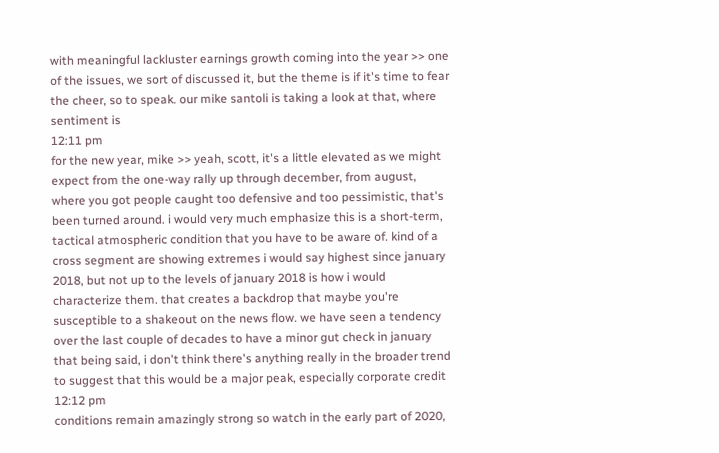with meaningful lackluster earnings growth coming into the year >> one of the issues, we sort of discussed it, but the theme is if it's time to fear the cheer, so to speak. our mike santoli is taking a look at that, where sentiment is
12:11 pm
for the new year, mike >> yeah, scott, it's a little elevated as we might expect from the one-way rally up through december, from august, where you got people caught too defensive and too pessimistic, that's been turned around. i would very much emphasize this is a short-term, tactical atmospheric condition that you have to be aware of. kind of a cross segment are showing extremes i would say highest since january 2018, but not up to the levels of january 2018 is how i would characterize them. that creates a backdrop that maybe you're susceptible to a shakeout on the news flow. we have seen a tendency over the last couple of decades to have a minor gut check in january that being said, i don't think there's anything really in the broader trend to suggest that this would be a major peak, especially corporate credit
12:12 pm
conditions remain amazingly strong so watch in the early part of 2020,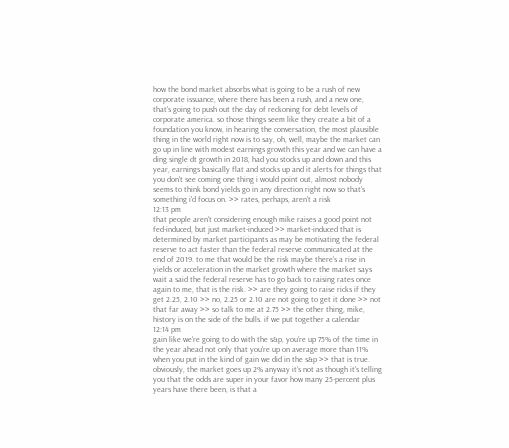how the bond market absorbs what is going to be a rush of new corporate issuance, where there has been a rush, and a new one, that's going to push out the day of reckoning for debt levels of corporate america. so those things seem like they create a bit of a foundation you know, in hearing the conversation, the most plausible thing in the world right now is to say, oh, well, maybe the market can go up in line with modest earnings growth this year and we can have a ding single dt growth in 2018, had you stocks up and down and this year, earnings basically flat and stocks up and it alerts for things that you don't see coming one thing i would point out, almost nobody seems to think bond yields go in any direction right now so that's something i'd focus on. >> rates, perhaps, aren't a risk
12:13 pm
that people aren't considering enough mike raises a good point not fed-induced, but just market-induced >> market-induced that is determined by market participants as may be motivating the federal reserve to act faster than the federal reserve communicated at the end of 2019. to me that would be the risk maybe there's a rise in yields or acceleration in the market growth where the market says wait a said the federal reserve has to go back to raising rates once again to me, that is the risk. >> are they going to raise ricks if they get 2.25, 2.10 >> no, 2.25 or 2.10 are not going to get it done >> not that far away >> so talk to me at 2.75 >> the other thing, mike, history is on the side of the bulls. if we put together a calendar
12:14 pm
gain like we're going to do with the s&p, you're up 75% of the time in the year ahead not only that you're up on average more than 11% when you put in the kind of gain we did in the s&p >> that is true. obviously, the market goes up 2% anyway it's not as though it's telling you that the odds are super in your favor how many 25-percent plus years have there been, is that a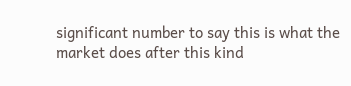significant number to say this is what the market does after this kind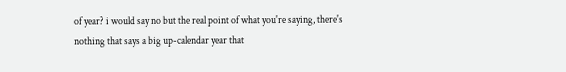of year? i would say no but the real point of what you're saying, there's nothing that says a big up-calendar year that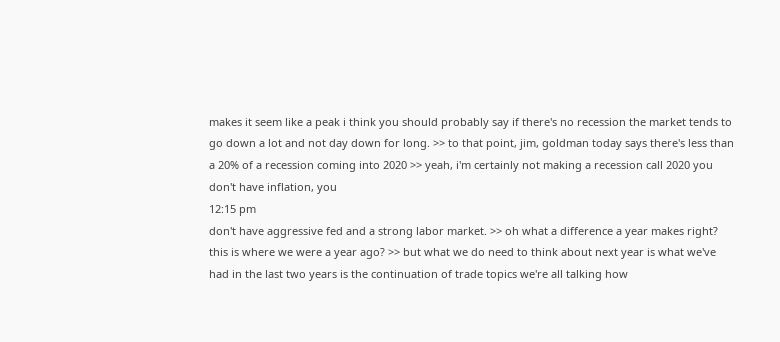makes it seem like a peak i think you should probably say if there's no recession the market tends to go down a lot and not day down for long. >> to that point, jim, goldman today says there's less than a 20% of a recession coming into 2020 >> yeah, i'm certainly not making a recession call 2020 you don't have inflation, you
12:15 pm
don't have aggressive fed and a strong labor market. >> oh what a difference a year makes right? this is where we were a year ago? >> but what we do need to think about next year is what we've had in the last two years is the continuation of trade topics we're all talking how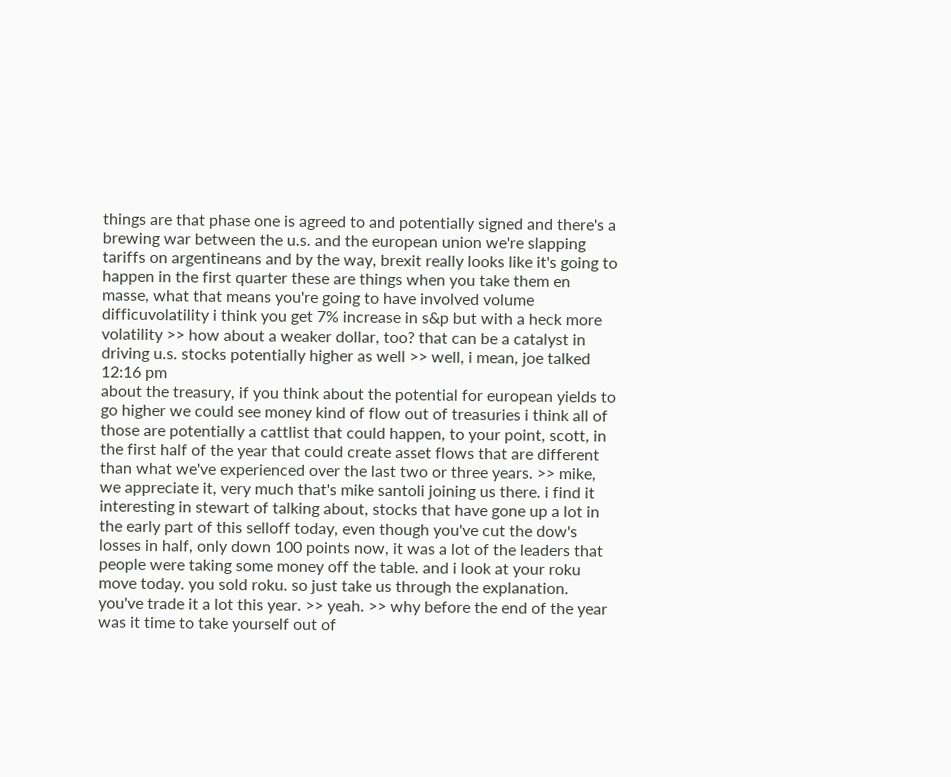things are that phase one is agreed to and potentially signed and there's a brewing war between the u.s. and the european union we're slapping tariffs on argentineans and by the way, brexit really looks like it's going to happen in the first quarter these are things when you take them en masse, what that means you're going to have involved volume difficuvolatility i think you get 7% increase in s&p but with a heck more volatility >> how about a weaker dollar, too? that can be a catalyst in driving u.s. stocks potentially higher as well >> well, i mean, joe talked
12:16 pm
about the treasury, if you think about the potential for european yields to go higher we could see money kind of flow out of treasuries i think all of those are potentially a cattlist that could happen, to your point, scott, in the first half of the year that could create asset flows that are different than what we've experienced over the last two or three years. >> mike, we appreciate it, very much that's mike santoli joining us there. i find it interesting in stewart of talking about, stocks that have gone up a lot in the early part of this selloff today, even though you've cut the dow's losses in half, only down 100 points now, it was a lot of the leaders that people were taking some money off the table. and i look at your roku move today. you sold roku. so just take us through the explanation. you've trade it a lot this year. >> yeah. >> why before the end of the year was it time to take yourself out of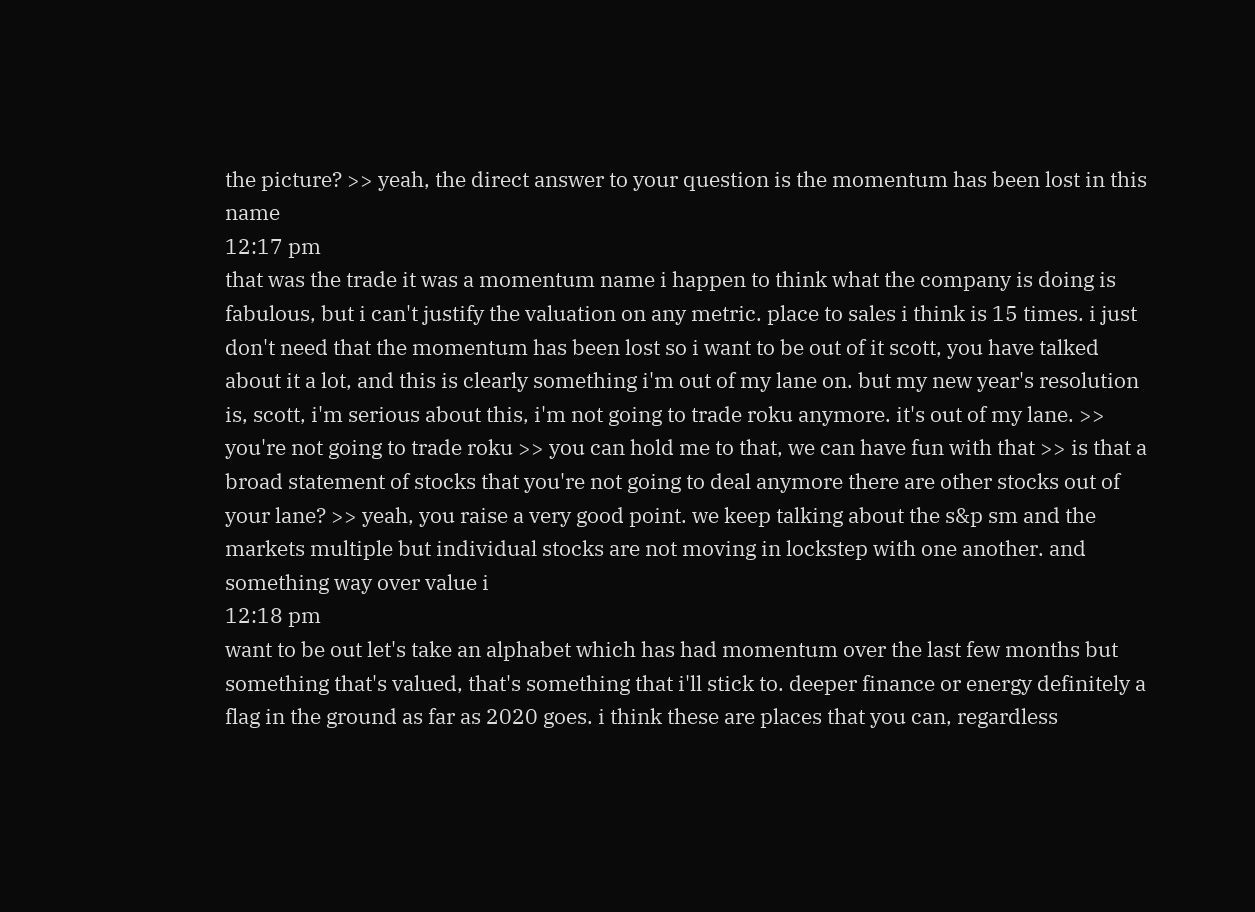the picture? >> yeah, the direct answer to your question is the momentum has been lost in this name
12:17 pm
that was the trade it was a momentum name i happen to think what the company is doing is fabulous, but i can't justify the valuation on any metric. place to sales i think is 15 times. i just don't need that the momentum has been lost so i want to be out of it scott, you have talked about it a lot, and this is clearly something i'm out of my lane on. but my new year's resolution is, scott, i'm serious about this, i'm not going to trade roku anymore. it's out of my lane. >> you're not going to trade roku >> you can hold me to that, we can have fun with that >> is that a broad statement of stocks that you're not going to deal anymore there are other stocks out of your lane? >> yeah, you raise a very good point. we keep talking about the s&p sm and the markets multiple but individual stocks are not moving in lockstep with one another. and something way over value i
12:18 pm
want to be out let's take an alphabet which has had momentum over the last few months but something that's valued, that's something that i'll stick to. deeper finance or energy definitely a flag in the ground as far as 2020 goes. i think these are places that you can, regardless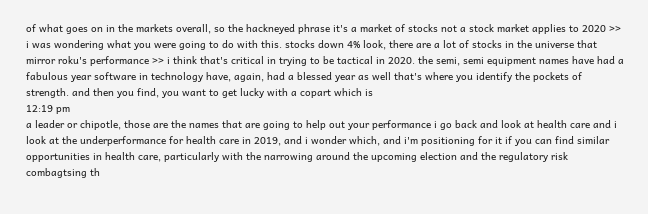of what goes on in the markets overall, so the hackneyed phrase it's a market of stocks not a stock market applies to 2020 >> i was wondering what you were going to do with this. stocks down 4% look, there are a lot of stocks in the universe that mirror roku's performance >> i think that's critical in trying to be tactical in 2020. the semi, semi equipment names have had a fabulous year software in technology have, again, had a blessed year as well that's where you identify the pockets of strength. and then you find, you want to get lucky with a copart which is
12:19 pm
a leader or chipotle, those are the names that are going to help out your performance i go back and look at health care and i look at the underperformance for health care in 2019, and i wonder which, and i'm positioning for it if you can find similar opportunities in health care, particularly with the narrowing around the upcoming election and the regulatory risk combagtsing th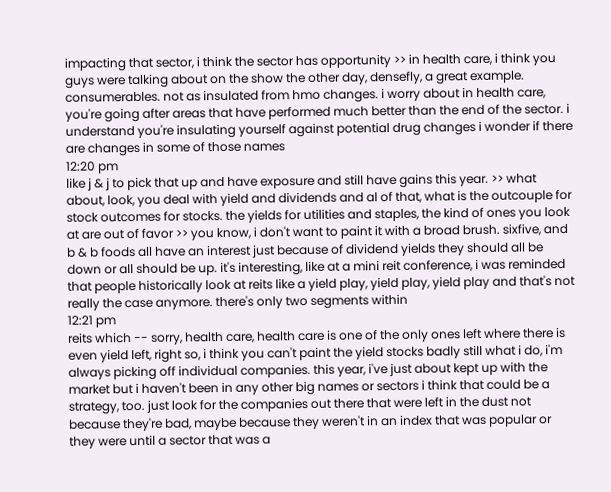impacting that sector, i think the sector has opportunity >> in health care, i think you guys were talking about on the show the other day, densefly, a great example. consumerables. not as insulated from hmo changes. i worry about in health care, you're going after areas that have performed much better than the end of the sector. i understand you're insulating yourself against potential drug changes i wonder if there are changes in some of those names
12:20 pm
like j & j to pick that up and have exposure and still have gains this year. >> what about, look, you deal with yield and dividends and al of that, what is the outcouple for stock outcomes for stocks. the yields for utilities and staples, the kind of ones you look at are out of favor >> you know, i don't want to paint it with a broad brush. sixfive, and b & b foods all have an interest just because of dividend yields they should all be down or all should be up. it's interesting, like at a mini reit conference, i was reminded that people historically look at reits like a yield play, yield play, yield play and that's not really the case anymore. there's only two segments within
12:21 pm
reits which -- sorry, health care, health care is one of the only ones left where there is even yield left, right so, i think you can't paint the yield stocks badly still what i do, i'm always picking off individual companies. this year, i've just about kept up with the market but i haven't been in any other big names or sectors i think that could be a strategy, too. just look for the companies out there that were left in the dust not because they're bad, maybe because they weren't in an index that was popular or they were until a sector that was a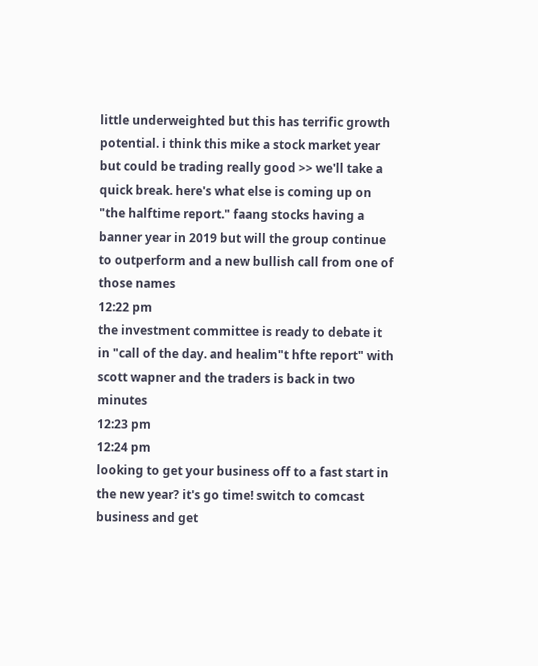little underweighted but this has terrific growth potential. i think this mike a stock market year but could be trading really good >> we'll take a quick break. here's what else is coming up on "the halftime report." faang stocks having a banner year in 2019 but will the group continue to outperform and a new bullish call from one of those names
12:22 pm
the investment committee is ready to debate it in "call of the day. and healim"t hfte report" with scott wapner and the traders is back in two minutes
12:23 pm
12:24 pm
looking to get your business off to a fast start in the new year? it's go time! switch to comcast business and get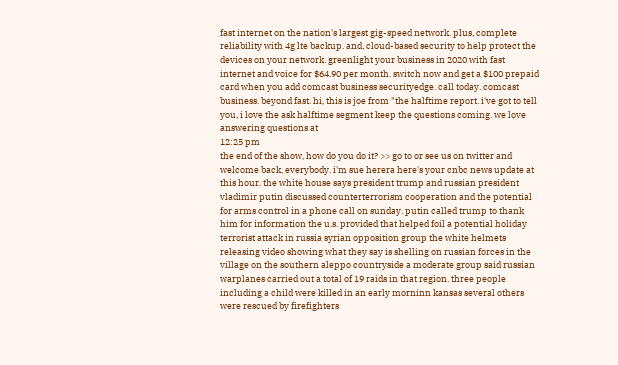fast internet on the nation's largest gig-speed network. plus, complete reliability with 4g lte backup. and, cloud-based security to help protect the devices on your network. greenlight your business in 2020 with fast internet and voice for $64.90 per month. switch now and get a $100 prepaid card when you add comcast business securityedge. call today. comcast business. beyond fast. hi, this is joe from "the halftime report. i've got to tell you, i love the ask halftime segment keep the questions coming. we love answering questions at
12:25 pm
the end of the show, how do you do it? >> go to or see us on twitter and welcome back, everybody. i'm sue herera here's your cnbc news update at this hour. the white house says president trump and russian president vladimir putin discussed counterterrorism cooperation and the potential for arms control in a phone call on sunday. putin called trump to thank him for information the u.s. provided that helped foil a potential holiday terrorist attack in russia syrian opposition group the white helmets releasing video showing what they say is shelling on russian forces in the village on the southern aleppo countryside a moderate group said russian warplanes carried out a total of 19 raids in that region. three people including a child were killed in an early morninn kansas several others were rescued by firefighters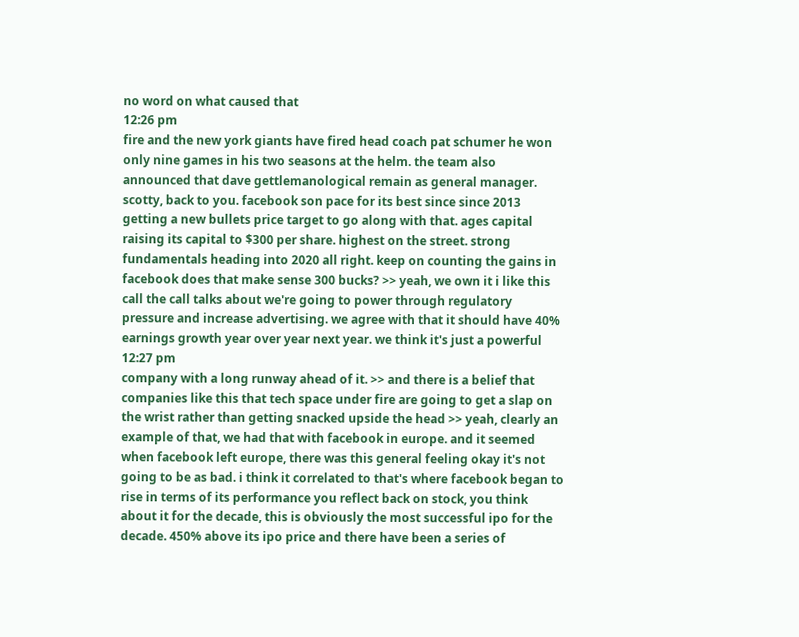no word on what caused that
12:26 pm
fire and the new york giants have fired head coach pat schumer he won only nine games in his two seasons at the helm. the team also announced that dave gettlemanological remain as general manager. scotty, back to you. facebook son pace for its best since since 2013 getting a new bullets price target to go along with that. ages capital raising its capital to $300 per share. highest on the street. strong fundamentals heading into 2020 all right. keep on counting the gains in facebook does that make sense 300 bucks? >> yeah, we own it i like this call the call talks about we're going to power through regulatory pressure and increase advertising. we agree with that it should have 40% earnings growth year over year next year. we think it's just a powerful
12:27 pm
company with a long runway ahead of it. >> and there is a belief that companies like this that tech space under fire are going to get a slap on the wrist rather than getting snacked upside the head >> yeah, clearly an example of that, we had that with facebook in europe. and it seemed when facebook left europe, there was this general feeling okay it's not going to be as bad. i think it correlated to that's where facebook began to rise in terms of its performance you reflect back on stock, you think about it for the decade, this is obviously the most successful ipo for the decade. 450% above its ipo price and there have been a series of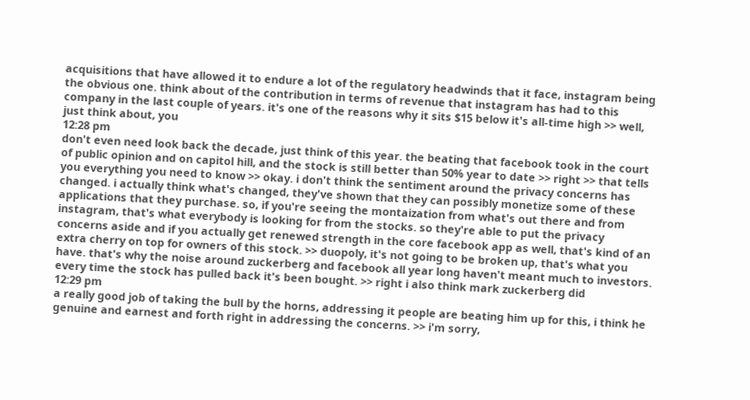acquisitions that have allowed it to endure a lot of the regulatory headwinds that it face, instagram being the obvious one. think about of the contribution in terms of revenue that instagram has had to this company in the last couple of years. it's one of the reasons why it sits $15 below it's all-time high >> well, just think about, you
12:28 pm
don't even need look back the decade, just think of this year. the beating that facebook took in the court of public opinion and on capitol hill, and the stock is still better than 50% year to date >> right >> that tells you everything you need to know >> okay. i don't think the sentiment around the privacy concerns has changed. i actually think what's changed, they've shown that they can possibly monetize some of these applications that they purchase. so, if you're seeing the montaization from what's out there and from instagram, that's what everybody is looking for from the stocks. so they're able to put the privacy concerns aside and if you actually get renewed strength in the core facebook app as well, that's kind of an extra cherry on top for owners of this stock. >> duopoly, it's not going to be broken up, that's what you have. that's why the noise around zuckerberg and facebook all year long haven't meant much to investors. every time the stock has pulled back it's been bought. >> right i also think mark zuckerberg did
12:29 pm
a really good job of taking the bull by the horns, addressing it people are beating him up for this, i think he genuine and earnest and forth right in addressing the concerns. >> i'm sorry,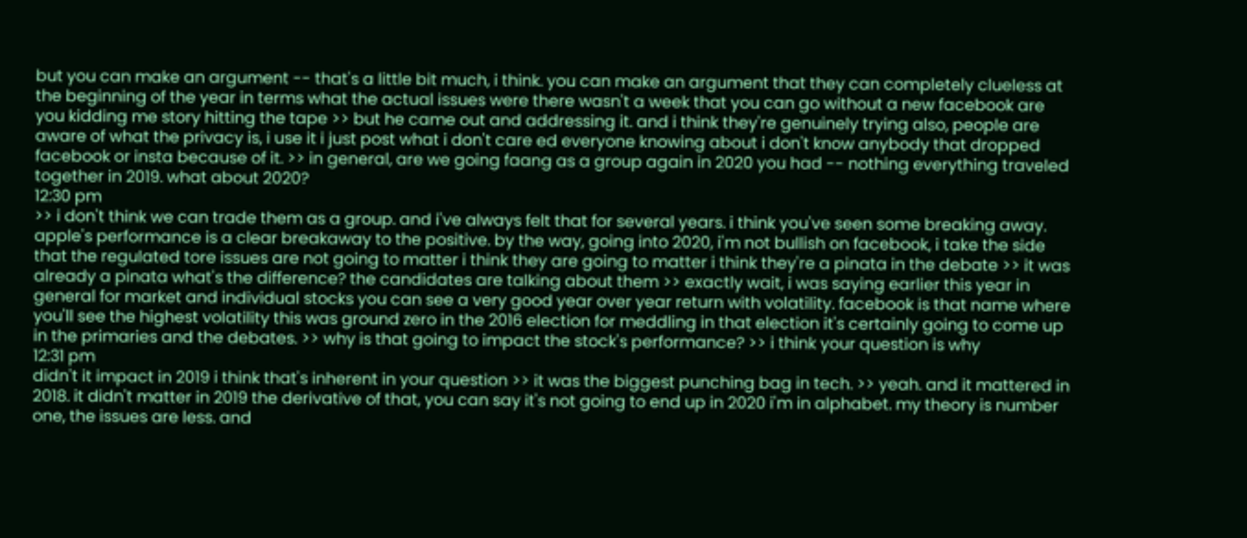but you can make an argument -- that's a little bit much, i think. you can make an argument that they can completely clueless at the beginning of the year in terms what the actual issues were there wasn't a week that you can go without a new facebook are you kidding me story hitting the tape >> but he came out and addressing it. and i think they're genuinely trying also, people are aware of what the privacy is, i use it i just post what i don't care ed everyone knowing about i don't know anybody that dropped facebook or insta because of it. >> in general, are we going faang as a group again in 2020 you had -- nothing everything traveled together in 2019. what about 2020?
12:30 pm
>> i don't think we can trade them as a group. and i've always felt that for several years. i think you've seen some breaking away. apple's performance is a clear breakaway to the positive. by the way, going into 2020, i'm not bullish on facebook, i take the side that the regulated tore issues are not going to matter i think they are going to matter i think they're a pinata in the debate >> it was already a pinata what's the difference? the candidates are talking about them >> exactly wait, i was saying earlier this year in general for market and individual stocks you can see a very good year over year return with volatility. facebook is that name where you'll see the highest volatility this was ground zero in the 2016 election for meddling in that election it's certainly going to come up in the primaries and the debates. >> why is that going to impact the stock's performance? >> i think your question is why
12:31 pm
didn't it impact in 2019 i think that's inherent in your question >> it was the biggest punching bag in tech. >> yeah. and it mattered in 2018. it didn't matter in 2019 the derivative of that, you can say it's not going to end up in 2020 i'm in alphabet. my theory is number one, the issues are less. and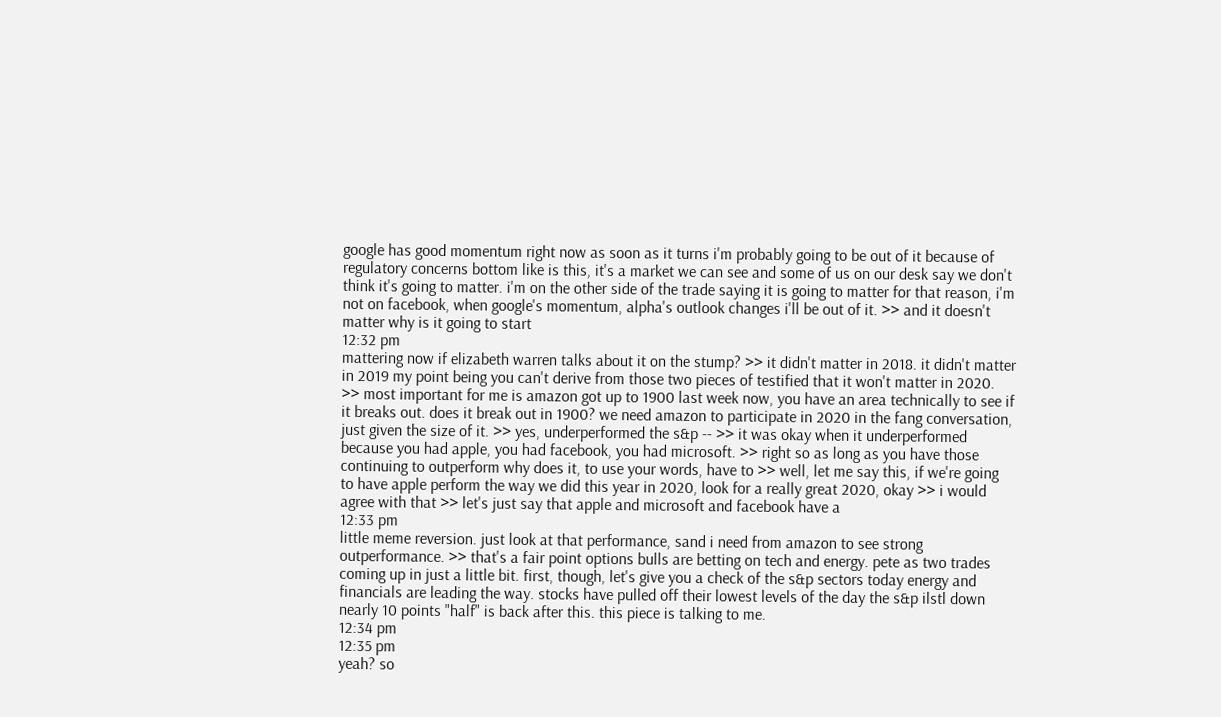google has good momentum right now as soon as it turns i'm probably going to be out of it because of regulatory concerns bottom like is this, it's a market we can see and some of us on our desk say we don't think it's going to matter. i'm on the other side of the trade saying it is going to matter for that reason, i'm not on facebook, when google's momentum, alpha's outlook changes i'll be out of it. >> and it doesn't matter why is it going to start
12:32 pm
mattering now if elizabeth warren talks about it on the stump? >> it didn't matter in 2018. it didn't matter in 2019 my point being you can't derive from those two pieces of testified that it won't matter in 2020. >> most important for me is amazon got up to 1900 last week now, you have an area technically to see if it breaks out. does it break out in 1900? we need amazon to participate in 2020 in the fang conversation, just given the size of it. >> yes, underperformed the s&p -- >> it was okay when it underperformed because you had apple, you had facebook, you had microsoft. >> right so as long as you have those continuing to outperform why does it, to use your words, have to >> well, let me say this, if we're going to have apple perform the way we did this year in 2020, look for a really great 2020, okay >> i would agree with that >> let's just say that apple and microsoft and facebook have a
12:33 pm
little meme reversion. just look at that performance, sand i need from amazon to see strong outperformance. >> that's a fair point options bulls are betting on tech and energy. pete as two trades coming up in just a little bit. first, though, let's give you a check of the s&p sectors today energy and financials are leading the way. stocks have pulled off their lowest levels of the day the s&p ilstl down nearly 10 points "half" is back after this. this piece is talking to me.
12:34 pm
12:35 pm
yeah? so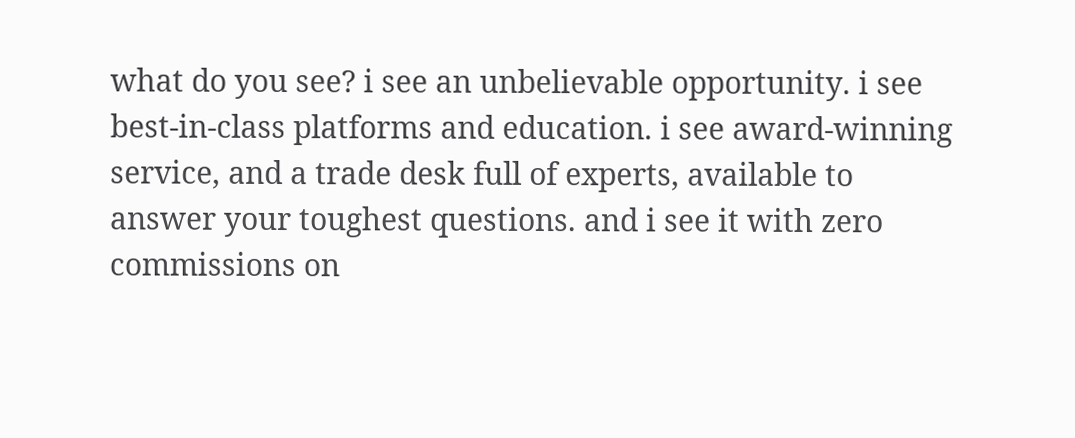what do you see? i see an unbelievable opportunity. i see best-in-class platforms and education. i see award-winning service, and a trade desk full of experts, available to answer your toughest questions. and i see it with zero commissions on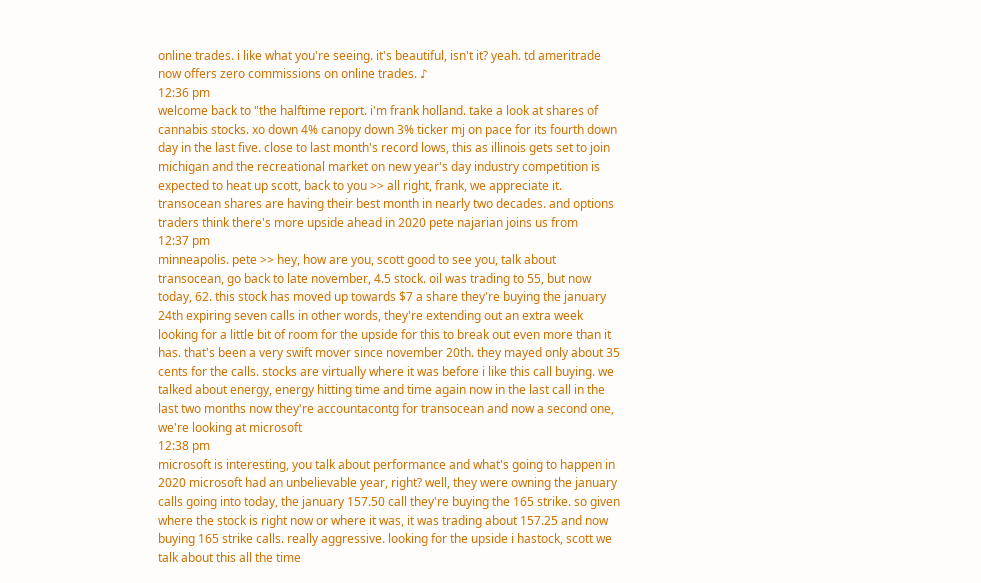online trades. i like what you're seeing. it's beautiful, isn't it? yeah. td ameritrade now offers zero commissions on online trades. ♪
12:36 pm
welcome back to "the halftime report. i'm frank holland. take a look at shares of cannabis stocks. xo down 4% canopy down 3% ticker mj on pace for its fourth down day in the last five. close to last month's record lows, this as illinois gets set to join michigan and the recreational market on new year's day industry competition is expected to heat up scott, back to you >> all right, frank, we appreciate it. transocean shares are having their best month in nearly two decades. and options traders think there's more upside ahead in 2020 pete najarian joins us from
12:37 pm
minneapolis. pete >> hey, how are you, scott good to see you, talk about transocean, go back to late november, 4.5 stock. oil was trading to 55, but now today, 62. this stock has moved up towards $7 a share they're buying the january 24th expiring seven calls in other words, they're extending out an extra week looking for a little bit of room for the upside for this to break out even more than it has. that's been a very swift mover since november 20th. they mayed only about 35 cents for the calls. stocks are virtually where it was before i like this call buying. we talked about energy, energy hitting time and time again now in the last call in the last two months now they're accountacontg for transocean and now a second one, we're looking at microsoft
12:38 pm
microsoft is interesting, you talk about performance and what's going to happen in 2020 microsoft had an unbelievable year, right? well, they were owning the january calls going into today, the january 157.50 call they're buying the 165 strike. so given where the stock is right now or where it was, it was trading about 157.25 and now buying 165 strike calls. really aggressive. looking for the upside i hastock, scott we talk about this all the time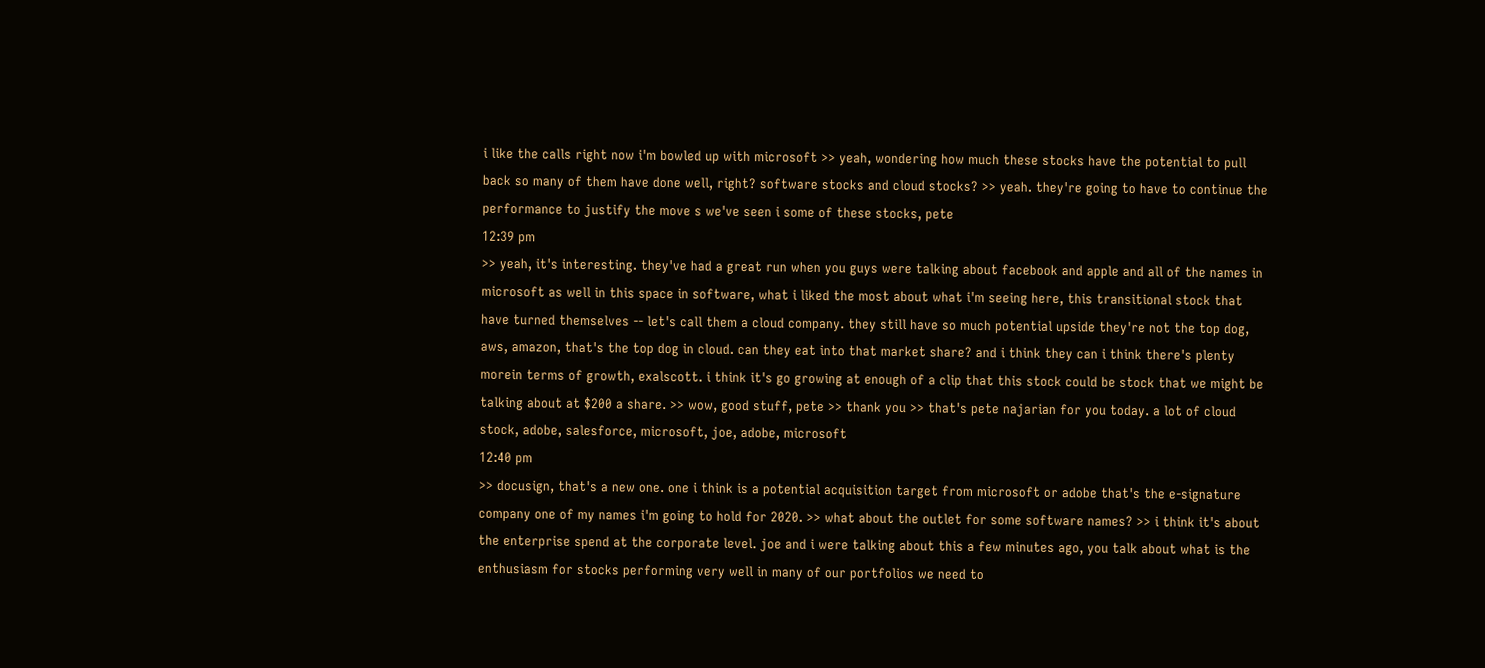i like the calls right now i'm bowled up with microsoft >> yeah, wondering how much these stocks have the potential to pull back so many of them have done well, right? software stocks and cloud stocks? >> yeah. they're going to have to continue the performance to justify the move s we've seen i some of these stocks, pete
12:39 pm
>> yeah, it's interesting. they've had a great run when you guys were talking about facebook and apple and all of the names in microsoft as well in this space in software, what i liked the most about what i'm seeing here, this transitional stock that have turned themselves -- let's call them a cloud company. they still have so much potential upside they're not the top dog, aws, amazon, that's the top dog in cloud. can they eat into that market share? and i think they can i think there's plenty morein terms of growth, exalscott. i think it's go growing at enough of a clip that this stock could be stock that we might be talking about at $200 a share. >> wow, good stuff, pete >> thank you >> that's pete najarian for you today. a lot of cloud stock, adobe, salesforce, microsoft, joe, adobe, microsoft
12:40 pm
>> docusign, that's a new one. one i think is a potential acquisition target from microsoft or adobe that's the e-signature company one of my names i'm going to hold for 2020. >> what about the outlet for some software names? >> i think it's about the enterprise spend at the corporate level. joe and i were talking about this a few minutes ago, you talk about what is the enthusiasm for stocks performing very well in many of our portfolios we need to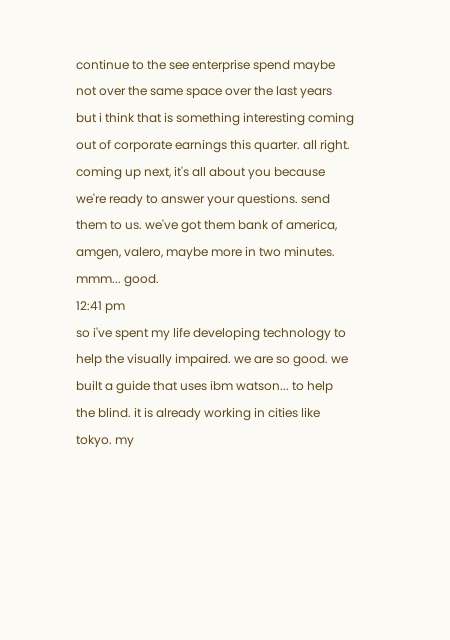continue to the see enterprise spend maybe not over the same space over the last years but i think that is something interesting coming out of corporate earnings this quarter. all right. coming up next, it's all about you because we're ready to answer your questions. send them to us. we've got them bank of america, amgen, valero, maybe more in two minutes. mmm... good.
12:41 pm
so i've spent my life developing technology to help the visually impaired. we are so good. we built a guide that uses ibm watson... to help the blind. it is already working in cities like tokyo. my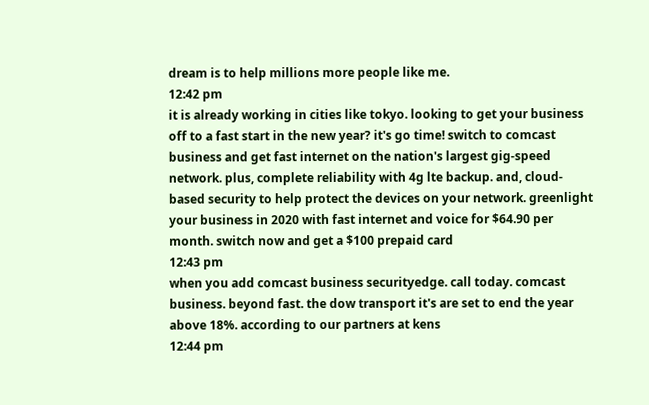dream is to help millions more people like me.
12:42 pm
it is already working in cities like tokyo. looking to get your business off to a fast start in the new year? it's go time! switch to comcast business and get fast internet on the nation's largest gig-speed network. plus, complete reliability with 4g lte backup. and, cloud-based security to help protect the devices on your network. greenlight your business in 2020 with fast internet and voice for $64.90 per month. switch now and get a $100 prepaid card
12:43 pm
when you add comcast business securityedge. call today. comcast business. beyond fast. the dow transport it's are set to end the year above 18%. according to our partners at kens
12:44 pm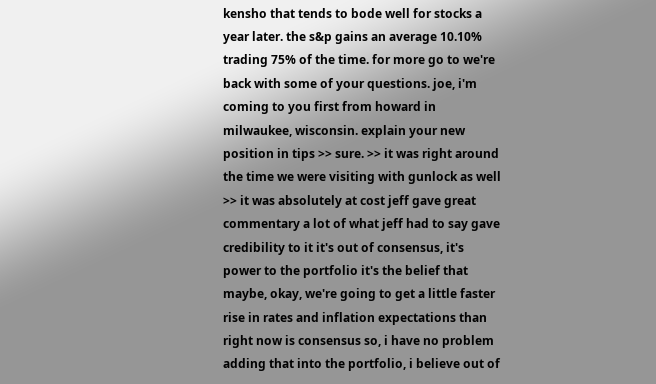kensho that tends to bode well for stocks a year later. the s&p gains an average 10.10% trading 75% of the time. for more go to we're back with some of your questions. joe, i'm coming to you first from howard in milwaukee, wisconsin. explain your new position in tips >> sure. >> it was right around the time we were visiting with gunlock as well >> it was absolutely at cost jeff gave great commentary a lot of what jeff had to say gave credibility to it it's out of consensus, it's power to the portfolio it's the belief that maybe, okay, we're going to get a little faster rise in rates and inflation expectations than right now is consensus so, i have no problem adding that into the portfolio, i believe out of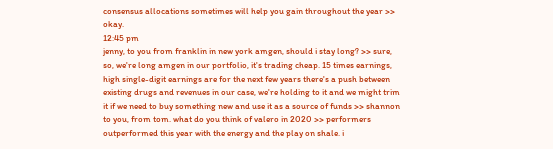consensus allocations sometimes will help you gain throughout the year >> okay.
12:45 pm
jenny, to you from franklin in new york amgen, should i stay long? >> sure, so, we're long amgen in our portfolio, it's trading cheap. 15 times earnings, high single-digit earnings are for the next few years there's a push between existing drugs and revenues in our case, we're holding to it and we might trim it if we need to buy something new and use it as a source of funds >> shannon to you, from tom. what do you think of valero in 2020 >> performers outperformed this year with the energy and the play on shale. i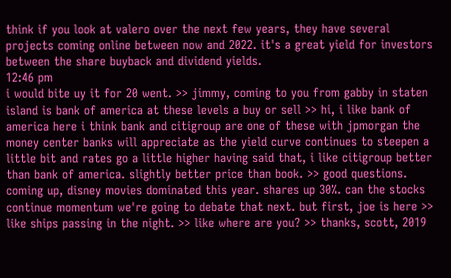think if you look at valero over the next few years, they have several projects coming online between now and 2022. it's a great yield for investors between the share buyback and dividend yields.
12:46 pm
i would bite uy it for 20 went. >> jimmy, coming to you from gabby in staten island is bank of america at these levels a buy or sell >> hi, i like bank of america here i think bank and citigroup are one of these with jpmorgan the money center banks will appreciate as the yield curve continues to steepen a little bit and rates go a little higher having said that, i like citigroup better than bank of america. slightly better price than book. >> good questions. coming up, disney movies dominated this year. shares up 30%. can the stocks continue momentum we're going to debate that next. but first, joe is here >> like ships passing in the night. >> like where are you? >> thanks, scott, 2019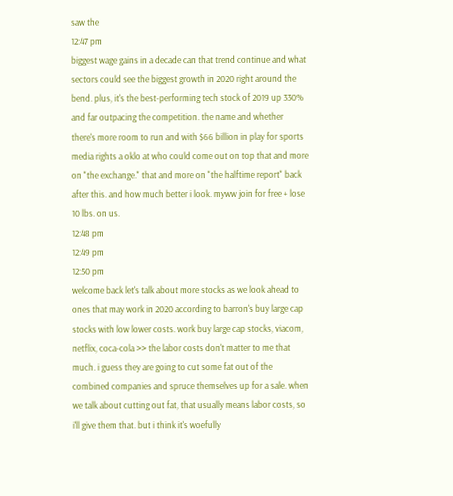saw the
12:47 pm
biggest wage gains in a decade can that trend continue and what sectors could see the biggest growth in 2020 right around the bend. plus, it's the best-performing tech stock of 2019 up 330% and far outpacing the competition. the name and whether there's more room to run and with $66 billion in play for sports media rights a oklo at who could come out on top that and more on "the exchange." that and more on "the halftime report" back after this. and how much better i look. myww join for free + lose 10 lbs. on us.
12:48 pm
12:49 pm
12:50 pm
welcome back let's talk about more stocks as we look ahead to ones that may work in 2020 according to barron's buy large cap stocks with low lower costs. work buy large cap stocks, viacom, netflix, coca-cola >> the labor costs don't matter to me that much. i guess they are going to cut some fat out of the combined companies and spruce themselves up for a sale. when we talk about cutting out fat, that usually means labor costs, so i'll give them that. but i think it's woefully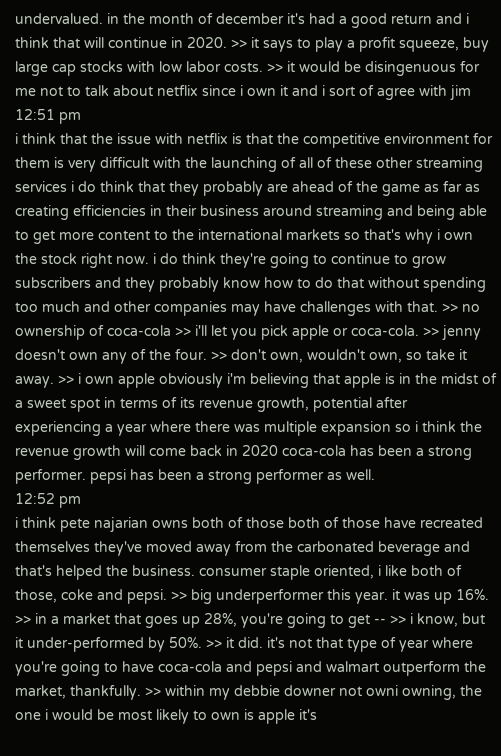undervalued. in the month of december it's had a good return and i think that will continue in 2020. >> it says to play a profit squeeze, buy large cap stocks with low labor costs. >> it would be disingenuous for me not to talk about netflix since i own it and i sort of agree with jim
12:51 pm
i think that the issue with netflix is that the competitive environment for them is very difficult with the launching of all of these other streaming services i do think that they probably are ahead of the game as far as creating efficiencies in their business around streaming and being able to get more content to the international markets so that's why i own the stock right now. i do think they're going to continue to grow subscribers and they probably know how to do that without spending too much and other companies may have challenges with that. >> no ownership of coca-cola >> i'll let you pick apple or coca-cola. >> jenny doesn't own any of the four. >> don't own, wouldn't own, so take it away. >> i own apple obviously i'm believing that apple is in the midst of a sweet spot in terms of its revenue growth, potential after experiencing a year where there was multiple expansion so i think the revenue growth will come back in 2020 coca-cola has been a strong performer. pepsi has been a strong performer as well.
12:52 pm
i think pete najarian owns both of those both of those have recreated themselves they've moved away from the carbonated beverage and that's helped the business. consumer staple oriented, i like both of those, coke and pepsi. >> big underperformer this year. it was up 16%. >> in a market that goes up 28%, you're going to get -- >> i know, but it under-performed by 50%. >> it did. it's not that type of year where you're going to have coca-cola and pepsi and walmart outperform the market, thankfully. >> within my debbie downer not owni owning, the one i would be most likely to own is apple it's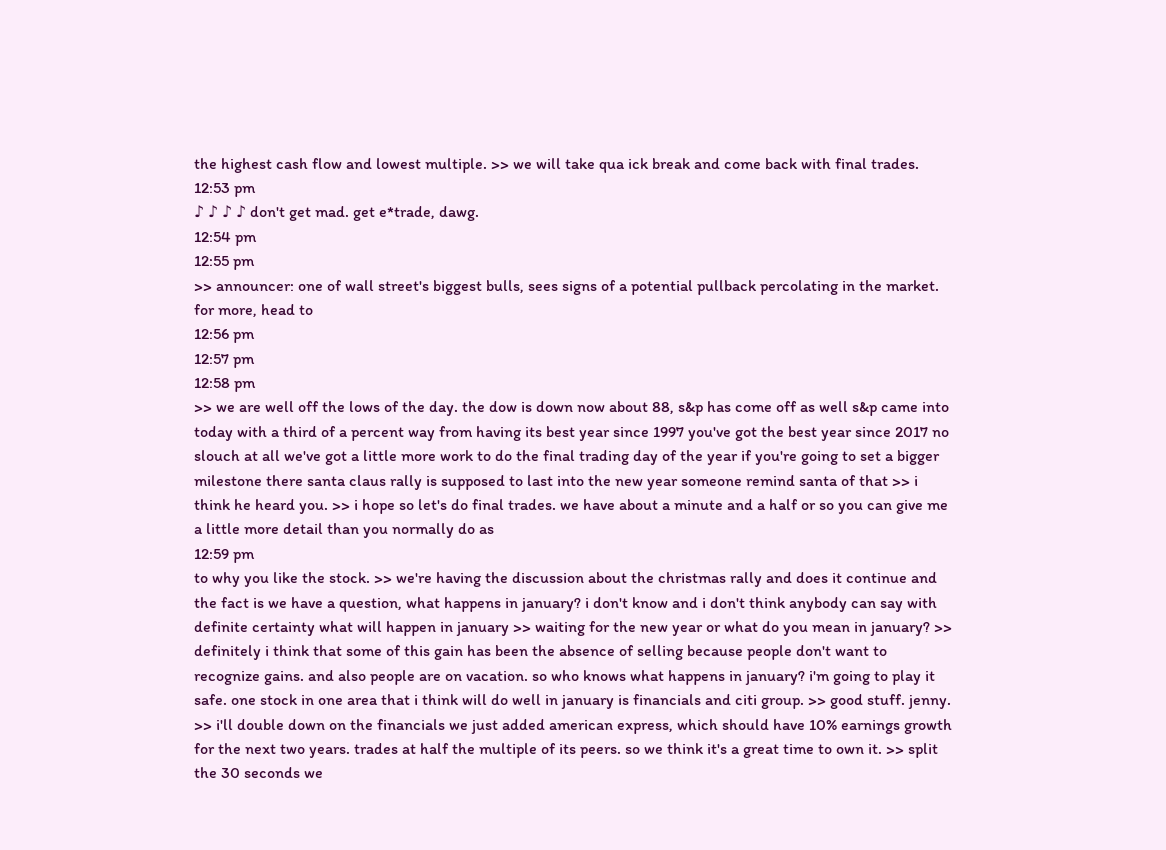the highest cash flow and lowest multiple. >> we will take qua ick break and come back with final trades.
12:53 pm
♪ ♪ ♪ ♪ don't get mad. get e*trade, dawg.
12:54 pm
12:55 pm
>> announcer: one of wall street's biggest bulls, sees signs of a potential pullback percolating in the market. for more, head to
12:56 pm
12:57 pm
12:58 pm
>> we are well off the lows of the day. the dow is down now about 88, s&p has come off as well s&p came into today with a third of a percent way from having its best year since 1997 you've got the best year since 2017 no slouch at all we've got a little more work to do the final trading day of the year if you're going to set a bigger milestone there santa claus rally is supposed to last into the new year someone remind santa of that >> i think he heard you. >> i hope so let's do final trades. we have about a minute and a half or so you can give me a little more detail than you normally do as
12:59 pm
to why you like the stock. >> we're having the discussion about the christmas rally and does it continue and the fact is we have a question, what happens in january? i don't know and i don't think anybody can say with definite certainty what will happen in january >> waiting for the new year or what do you mean in january? >> definitely i think that some of this gain has been the absence of selling because people don't want to recognize gains. and also people are on vacation. so who knows what happens in january? i'm going to play it safe. one stock in one area that i think will do well in january is financials and citi group. >> good stuff. jenny. >> i'll double down on the financials we just added american express, which should have 10% earnings growth for the next two years. trades at half the multiple of its peers. so we think it's a great time to own it. >> split the 30 seconds we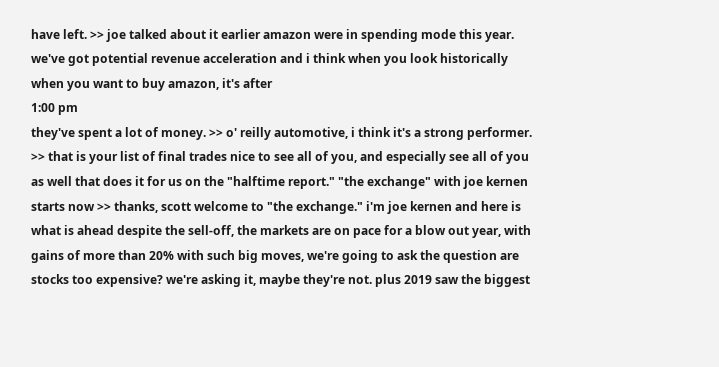have left. >> joe talked about it earlier amazon were in spending mode this year. we've got potential revenue acceleration and i think when you look historically when you want to buy amazon, it's after
1:00 pm
they've spent a lot of money. >> o' reilly automotive, i think it's a strong performer. >> that is your list of final trades nice to see all of you, and especially see all of you as well that does it for us on the "halftime report." "the exchange" with joe kernen starts now >> thanks, scott welcome to "the exchange." i'm joe kernen and here is what is ahead despite the sell-off, the markets are on pace for a blow out year, with gains of more than 20% with such big moves, we're going to ask the question are stocks too expensive? we're asking it, maybe they're not. plus 2019 saw the biggest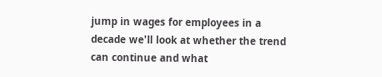jump in wages for employees in a decade we'll look at whether the trend can continue and what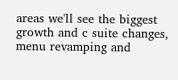areas we'll see the biggest growth and c suite changes, menu revamping and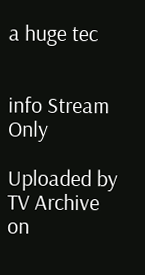a huge tec


info Stream Only

Uploaded by TV Archive on